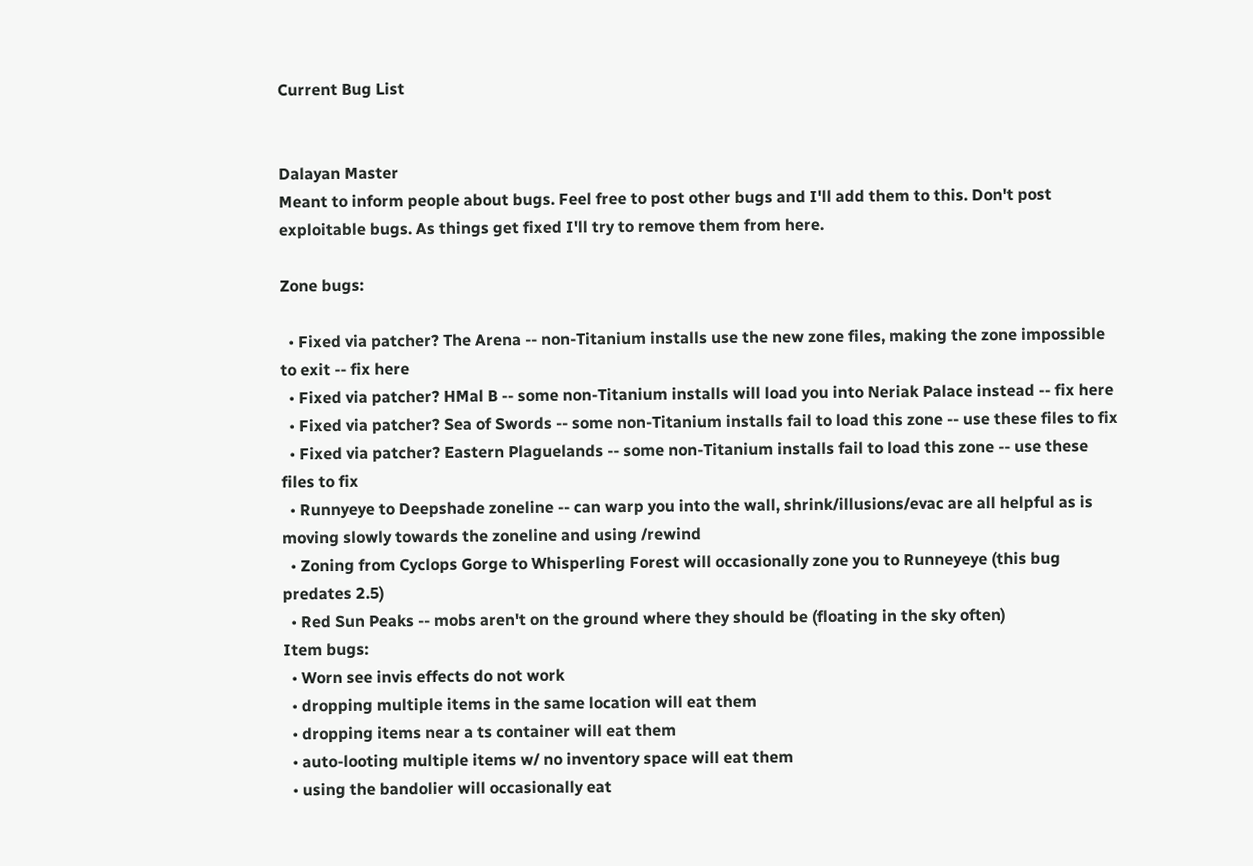Current Bug List


Dalayan Master
Meant to inform people about bugs. Feel free to post other bugs and I'll add them to this. Don't post exploitable bugs. As things get fixed I'll try to remove them from here.

Zone bugs:

  • Fixed via patcher? The Arena -- non-Titanium installs use the new zone files, making the zone impossible to exit -- fix here
  • Fixed via patcher? HMal B -- some non-Titanium installs will load you into Neriak Palace instead -- fix here
  • Fixed via patcher? Sea of Swords -- some non-Titanium installs fail to load this zone -- use these files to fix
  • Fixed via patcher? Eastern Plaguelands -- some non-Titanium installs fail to load this zone -- use these files to fix
  • Runnyeye to Deepshade zoneline -- can warp you into the wall, shrink/illusions/evac are all helpful as is moving slowly towards the zoneline and using /rewind
  • Zoning from Cyclops Gorge to Whisperling Forest will occasionally zone you to Runneyeye (this bug predates 2.5)
  • Red Sun Peaks -- mobs aren't on the ground where they should be (floating in the sky often)
Item bugs:
  • Worn see invis effects do not work
  • dropping multiple items in the same location will eat them
  • dropping items near a ts container will eat them
  • auto-looting multiple items w/ no inventory space will eat them
  • using the bandolier will occasionally eat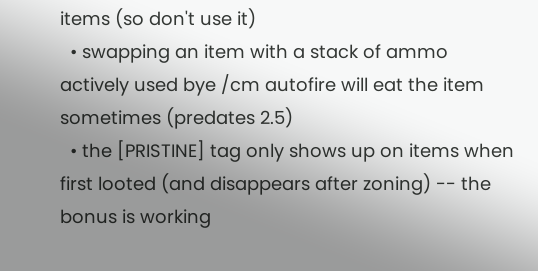items (so don't use it)
  • swapping an item with a stack of ammo actively used bye /cm autofire will eat the item sometimes (predates 2.5)
  • the [PRISTINE] tag only shows up on items when first looted (and disappears after zoning) -- the bonus is working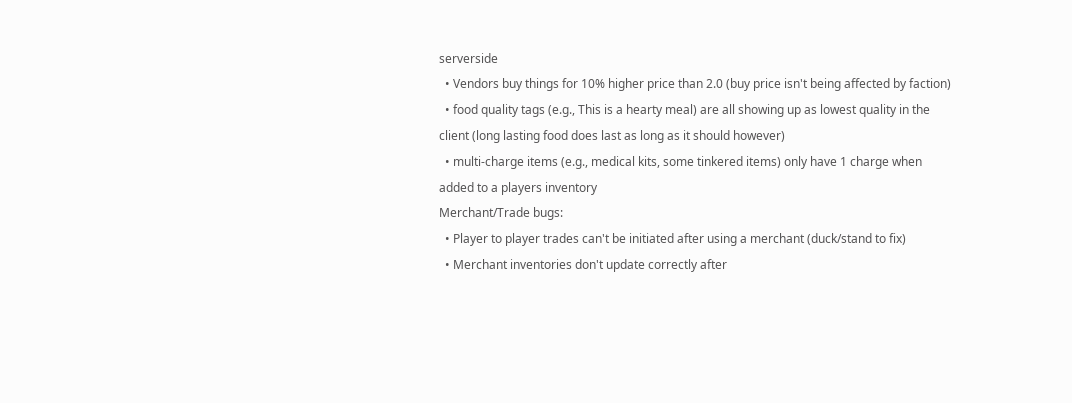serverside
  • Vendors buy things for 10% higher price than 2.0 (buy price isn't being affected by faction)
  • food quality tags (e.g., This is a hearty meal) are all showing up as lowest quality in the client (long lasting food does last as long as it should however)
  • multi-charge items (e.g., medical kits, some tinkered items) only have 1 charge when added to a players inventory
Merchant/Trade bugs:
  • Player to player trades can't be initiated after using a merchant (duck/stand to fix)
  • Merchant inventories don't update correctly after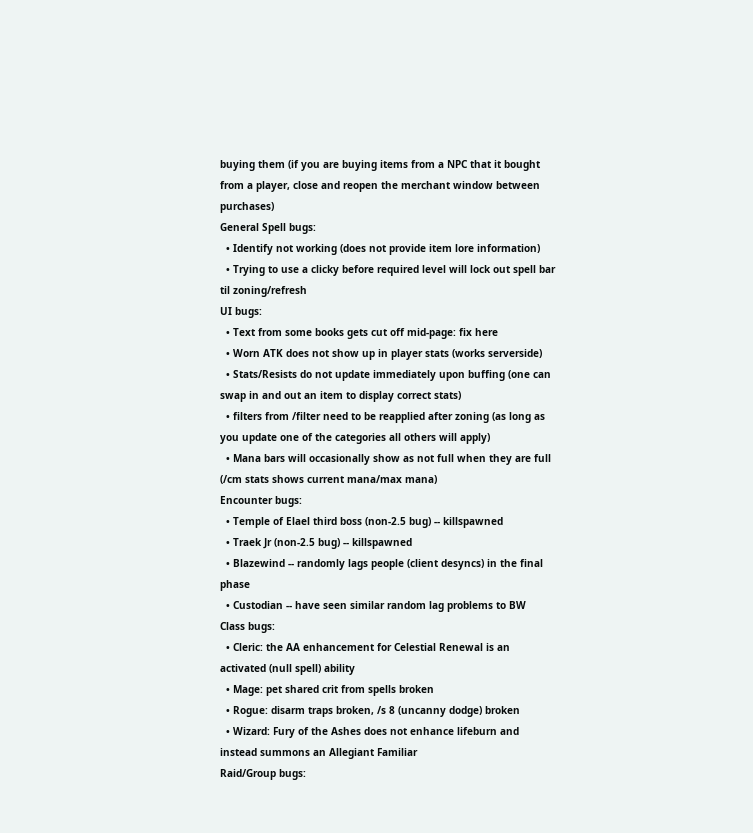buying them (if you are buying items from a NPC that it bought from a player, close and reopen the merchant window between purchases)
General Spell bugs:
  • Identify not working (does not provide item lore information)
  • Trying to use a clicky before required level will lock out spell bar til zoning/refresh
UI bugs:
  • Text from some books gets cut off mid-page: fix here
  • Worn ATK does not show up in player stats (works serverside)
  • Stats/Resists do not update immediately upon buffing (one can swap in and out an item to display correct stats)
  • filters from /filter need to be reapplied after zoning (as long as you update one of the categories all others will apply)
  • Mana bars will occasionally show as not full when they are full (/cm stats shows current mana/max mana)
Encounter bugs:
  • Temple of Elael third boss (non-2.5 bug) -- killspawned
  • Traek Jr (non-2.5 bug) -- killspawned
  • Blazewind -- randomly lags people (client desyncs) in the final phase
  • Custodian -- have seen similar random lag problems to BW
Class bugs:
  • Cleric: the AA enhancement for Celestial Renewal is an activated (null spell) ability
  • Mage: pet shared crit from spells broken
  • Rogue: disarm traps broken, /s 8 (uncanny dodge) broken
  • Wizard: Fury of the Ashes does not enhance lifeburn and instead summons an Allegiant Familiar
Raid/Group bugs: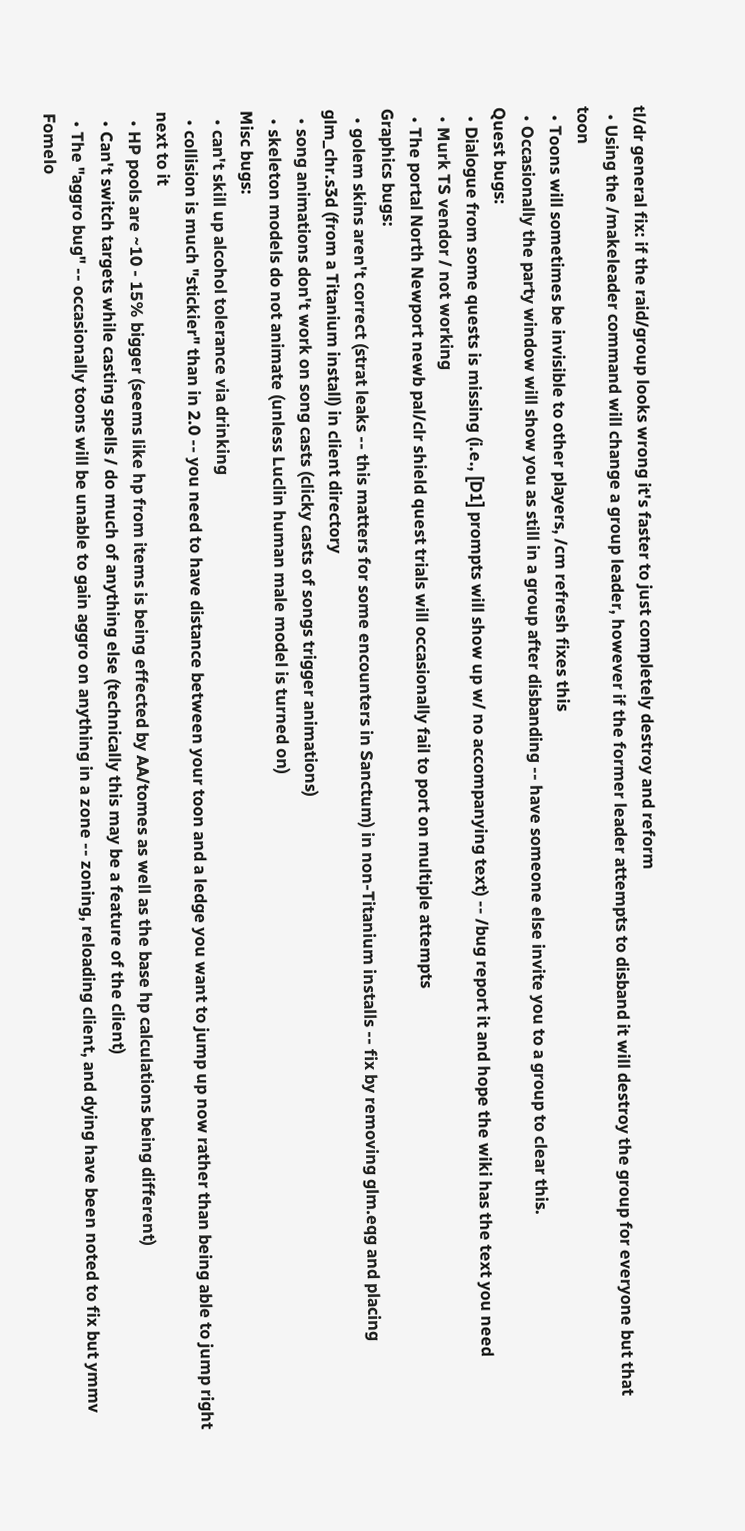tl/dr general fix: if the raid/group looks wrong it's faster to just completely destroy and reform
  • Using the /makeleader command will change a group leader, however if the former leader attempts to disband it will destroy the group for everyone but that toon
  • Toons will sometimes be invisible to other players, /cm refresh fixes this
  • Occasionally the party window will show you as still in a group after disbanding -- have someone else invite you to a group to clear this.
Quest bugs:
  • Dialogue from some quests is missing (i.e., [D1] prompts will show up w/ no accompanying text) -- /bug report it and hope the wiki has the text you need
  • Murk TS vendor / not working
  • The portal North Newport newb pal/clr shield quest trials will occasionally fail to port on multiple attempts
Graphics bugs:
  • golem skins aren't correct (strat leaks -- this matters for some encounters in Sanctum) in non-Titanium installs -- fix by removing glm.eqg and placing glm_chr.s3d (from a Titanium install) in client directory
  • song animations don't work on song casts (clicky casts of songs trigger animations)
  • skeleton models do not animate (unless Luclin human male model is turned on)
Misc bugs:
  • can't skill up alcohol tolerance via drinking
  • collision is much "stickier" than in 2.0 -- you need to have distance between your toon and a ledge you want to jump up now rather than being able to jump right next to it
  • HP pools are ~10 - 15% bigger (seems like hp from items is being effected by AA/tomes as well as the base hp calculations being different)
  • Can't switch targets while casting spells / do much of anything else (technically this may be a feature of the client)
  • The "aggro bug" -- occasionally toons will be unable to gain aggro on anything in a zone -- zoning, reloading client, and dying have been noted to fix but ymmv
Fomelo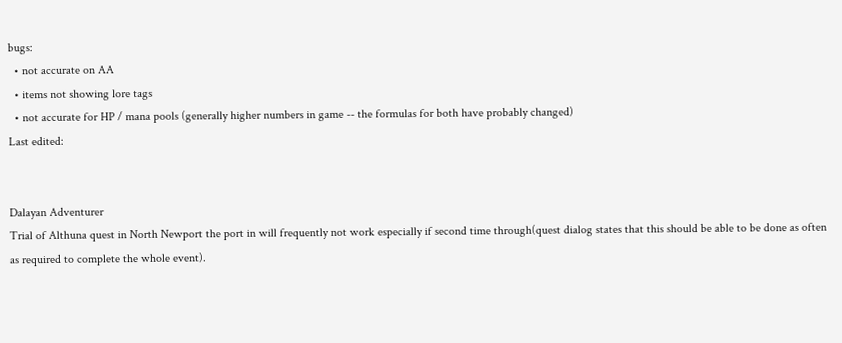bugs:
  • not accurate on AA
  • items not showing lore tags
  • not accurate for HP / mana pools (generally higher numbers in game -- the formulas for both have probably changed)
Last edited:


Dalayan Adventurer
Trial of Althuna quest in North Newport the port in will frequently not work especially if second time through(quest dialog states that this should be able to be done as often as required to complete the whole event).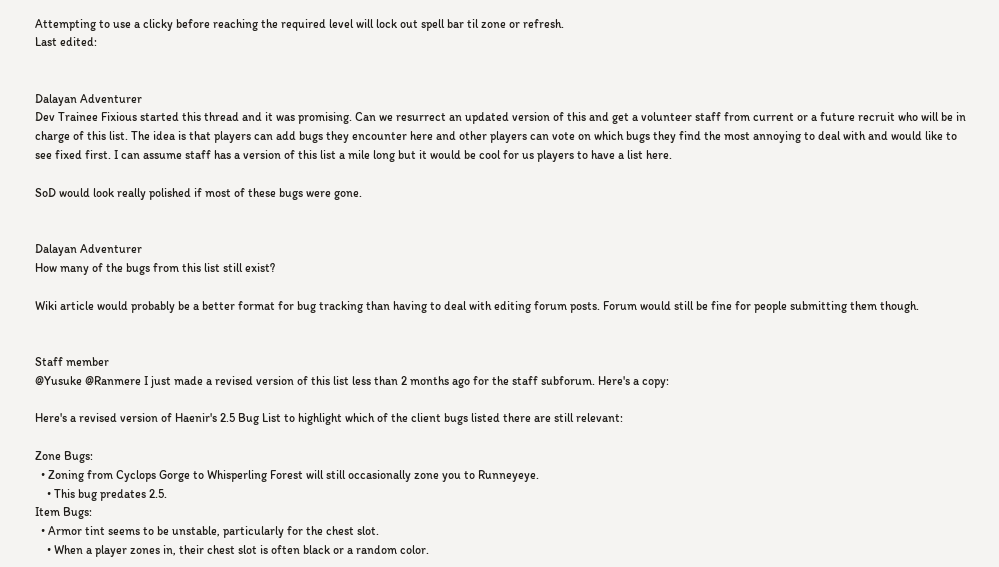Attempting to use a clicky before reaching the required level will lock out spell bar til zone or refresh.
Last edited:


Dalayan Adventurer
Dev Trainee Fixious started this thread and it was promising. Can we resurrect an updated version of this and get a volunteer staff from current or a future recruit who will be in charge of this list. The idea is that players can add bugs they encounter here and other players can vote on which bugs they find the most annoying to deal with and would like to see fixed first. I can assume staff has a version of this list a mile long but it would be cool for us players to have a list here.

SoD would look really polished if most of these bugs were gone.


Dalayan Adventurer
How many of the bugs from this list still exist?

Wiki article would probably be a better format for bug tracking than having to deal with editing forum posts. Forum would still be fine for people submitting them though.


Staff member
@Yusuke @Ranmere I just made a revised version of this list less than 2 months ago for the staff subforum. Here's a copy:

Here's a revised version of Haenir's 2.5 Bug List to highlight which of the client bugs listed there are still relevant:

Zone Bugs:
  • Zoning from Cyclops Gorge to Whisperling Forest will still occasionally zone you to Runneyeye.
    • This bug predates 2.5.
Item Bugs:
  • Armor tint seems to be unstable, particularly for the chest slot.
    • When a player zones in, their chest slot is often black or a random color.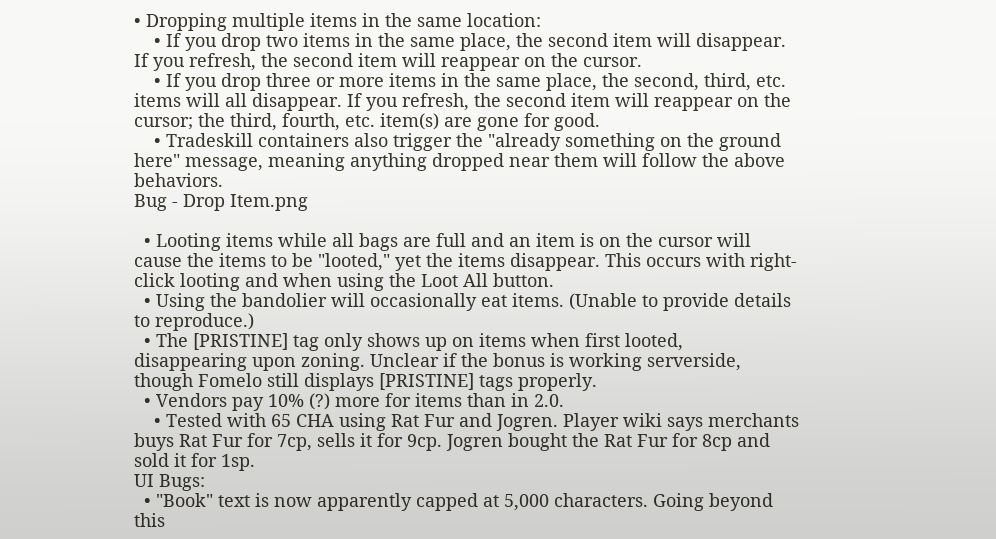• Dropping multiple items in the same location:
    • If you drop two items in the same place, the second item will disappear. If you refresh, the second item will reappear on the cursor.
    • If you drop three or more items in the same place, the second, third, etc. items will all disappear. If you refresh, the second item will reappear on the cursor; the third, fourth, etc. item(s) are gone for good.
    • Tradeskill containers also trigger the "already something on the ground here" message, meaning anything dropped near them will follow the above behaviors.
Bug - Drop Item.png

  • Looting items while all bags are full and an item is on the cursor will cause the items to be "looted," yet the items disappear. This occurs with right-click looting and when using the Loot All button.
  • Using the bandolier will occasionally eat items. (Unable to provide details to reproduce.)
  • The [PRISTINE] tag only shows up on items when first looted, disappearing upon zoning. Unclear if the bonus is working serverside, though Fomelo still displays [PRISTINE] tags properly.
  • Vendors pay 10% (?) more for items than in 2.0.
    • Tested with 65 CHA using Rat Fur and Jogren. Player wiki says merchants buys Rat Fur for 7cp, sells it for 9cp. Jogren bought the Rat Fur for 8cp and sold it for 1sp.
UI Bugs:
  • "Book" text is now apparently capped at 5,000 characters. Going beyond this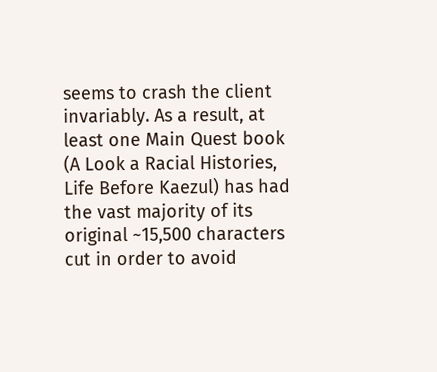seems to crash the client invariably. As a result, at least one Main Quest book (A Look a Racial Histories, Life Before Kaezul) has had the vast majority of its original ~15,500 characters cut in order to avoid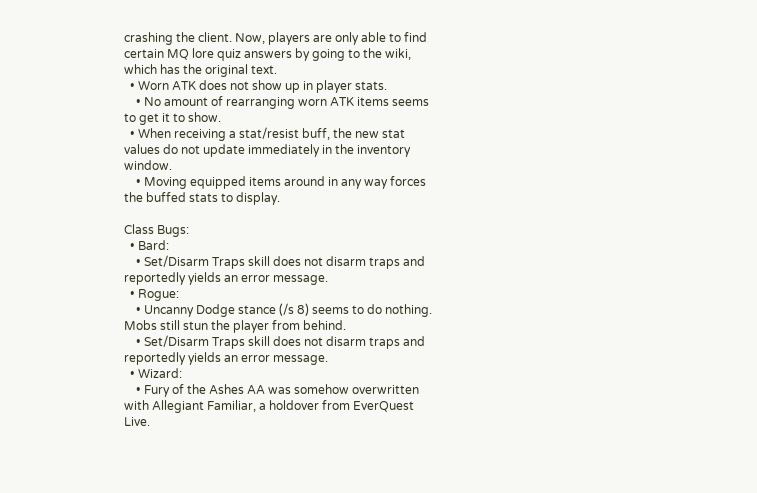crashing the client. Now, players are only able to find certain MQ lore quiz answers by going to the wiki, which has the original text.
  • Worn ATK does not show up in player stats.
    • No amount of rearranging worn ATK items seems to get it to show.
  • When receiving a stat/resist buff, the new stat values do not update immediately in the inventory window.
    • Moving equipped items around in any way forces the buffed stats to display.

Class Bugs:
  • Bard:
    • Set/Disarm Traps skill does not disarm traps and reportedly yields an error message.
  • Rogue:
    • Uncanny Dodge stance (/s 8) seems to do nothing. Mobs still stun the player from behind.
    • Set/Disarm Traps skill does not disarm traps and reportedly yields an error message.
  • Wizard:
    • Fury of the Ashes AA was somehow overwritten with Allegiant Familiar, a holdover from EverQuest Live.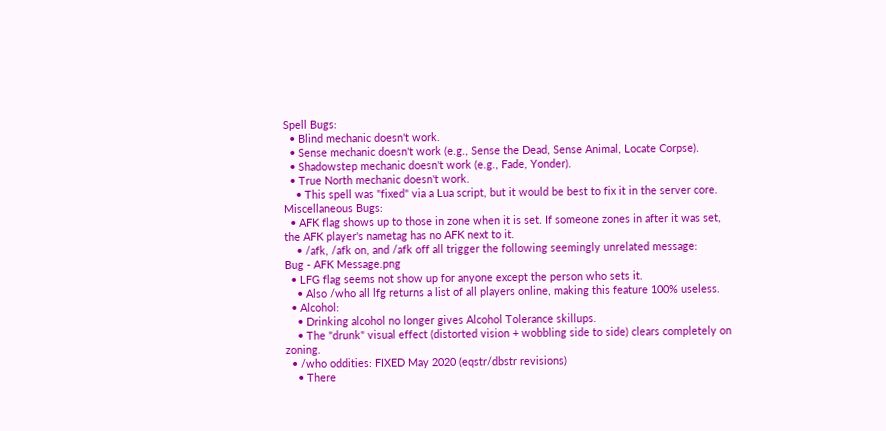Spell Bugs:
  • Blind mechanic doesn't work.
  • Sense mechanic doesn't work (e.g., Sense the Dead, Sense Animal, Locate Corpse).
  • Shadowstep mechanic doesn't work (e.g., Fade, Yonder).
  • True North mechanic doesn't work.
    • This spell was "fixed" via a Lua script, but it would be best to fix it in the server core.
Miscellaneous Bugs:
  • AFK flag shows up to those in zone when it is set. If someone zones in after it was set, the AFK player's nametag has no AFK next to it.
    • /afk, /afk on, and /afk off all trigger the following seemingly unrelated message:
Bug - AFK Message.png
  • LFG flag seems not show up for anyone except the person who sets it.
    • Also /who all lfg returns a list of all players online, making this feature 100% useless.
  • Alcohol:
    • Drinking alcohol no longer gives Alcohol Tolerance skillups.
    • The "drunk" visual effect (distorted vision + wobbling side to side) clears completely on zoning.
  • /who oddities: FIXED May 2020 (eqstr/dbstr revisions)
    • There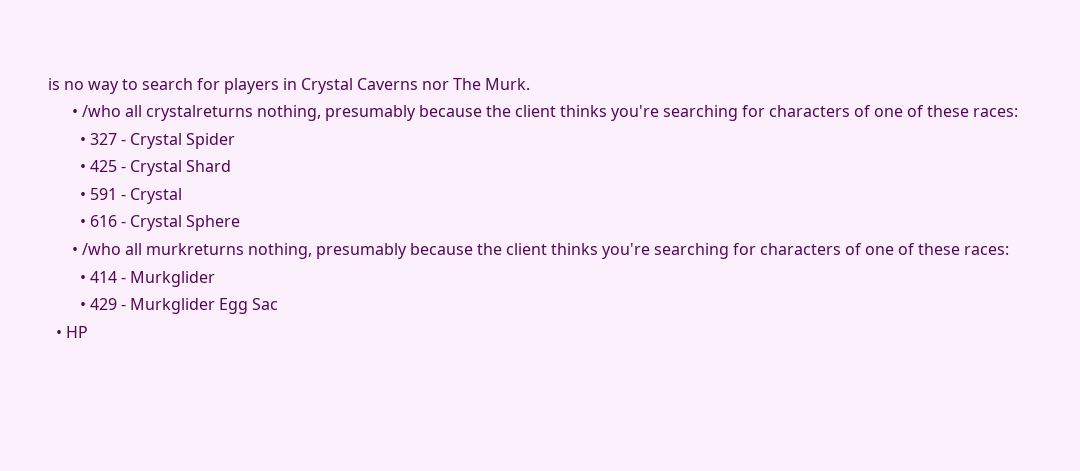is no way to search for players in Crystal Caverns nor The Murk.
      • /who all crystalreturns nothing, presumably because the client thinks you're searching for characters of one of these races:
        • 327 - Crystal Spider
        • 425 - Crystal Shard
        • 591 - Crystal
        • 616 - Crystal Sphere
      • /who all murkreturns nothing, presumably because the client thinks you're searching for characters of one of these races:
        • 414 - Murkglider
        • 429 - Murkglider Egg Sac
  • HP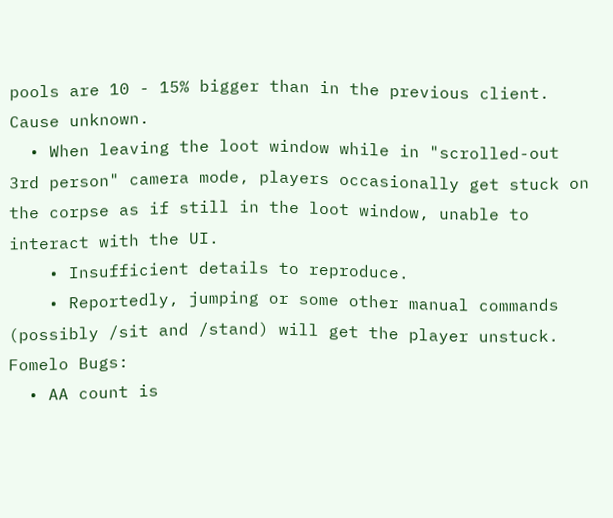pools are 10 - 15% bigger than in the previous client. Cause unknown.
  • When leaving the loot window while in "scrolled-out 3rd person" camera mode, players occasionally get stuck on the corpse as if still in the loot window, unable to interact with the UI.
    • Insufficient details to reproduce.
    • Reportedly, jumping or some other manual commands (possibly /sit and /stand) will get the player unstuck.
Fomelo Bugs:
  • AA count is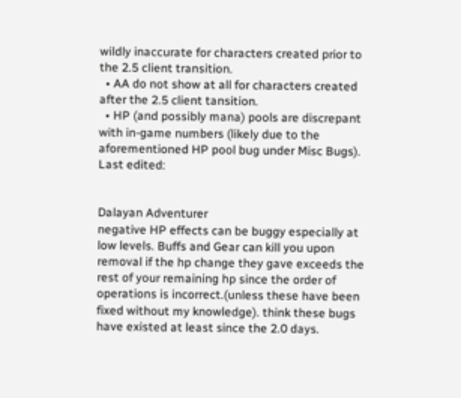wildly inaccurate for characters created prior to the 2.5 client transition.
  • AA do not show at all for characters created after the 2.5 client tansition.
  • HP (and possibly mana) pools are discrepant with in-game numbers (likely due to the aforementioned HP pool bug under Misc Bugs).
Last edited:


Dalayan Adventurer
negative HP effects can be buggy especially at low levels. Buffs and Gear can kill you upon removal if the hp change they gave exceeds the rest of your remaining hp since the order of operations is incorrect.(unless these have been fixed without my knowledge). think these bugs have existed at least since the 2.0 days.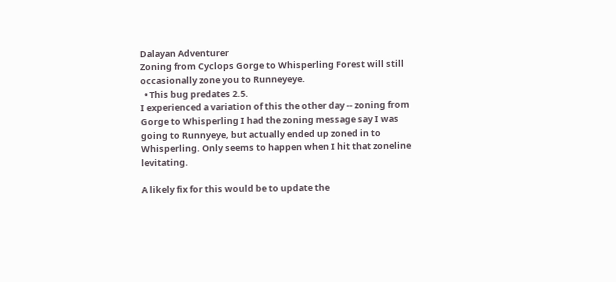Dalayan Adventurer
Zoning from Cyclops Gorge to Whisperling Forest will still occasionally zone you to Runneyeye.
  • This bug predates 2.5.
I experienced a variation of this the other day -- zoning from Gorge to Whisperling I had the zoning message say I was going to Runnyeye, but actually ended up zoned in to Whisperling. Only seems to happen when I hit that zoneline levitating.

A likely fix for this would be to update the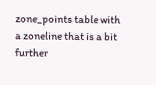zone_points table with a zoneline that is a bit further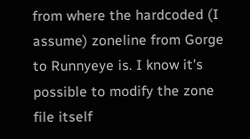from where the hardcoded (I assume) zoneline from Gorge to Runnyeye is. I know it's possible to modify the zone file itself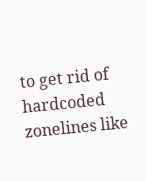to get rid of hardcoded zonelines like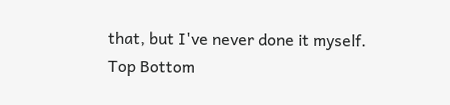that, but I've never done it myself.
Top Bottom